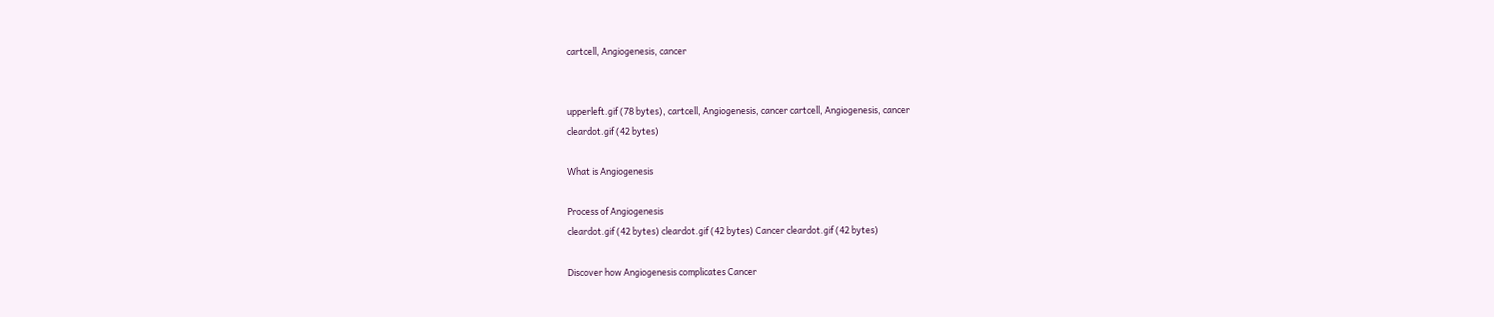cartcell, Angiogenesis, cancer


upperleft.gif (78 bytes), cartcell, Angiogenesis, cancer cartcell, Angiogenesis, cancer
cleardot.gif (42 bytes)

What is Angiogenesis

Process of Angiogenesis
cleardot.gif (42 bytes) cleardot.gif (42 bytes) Cancer cleardot.gif (42 bytes)

Discover how Angiogenesis complicates Cancer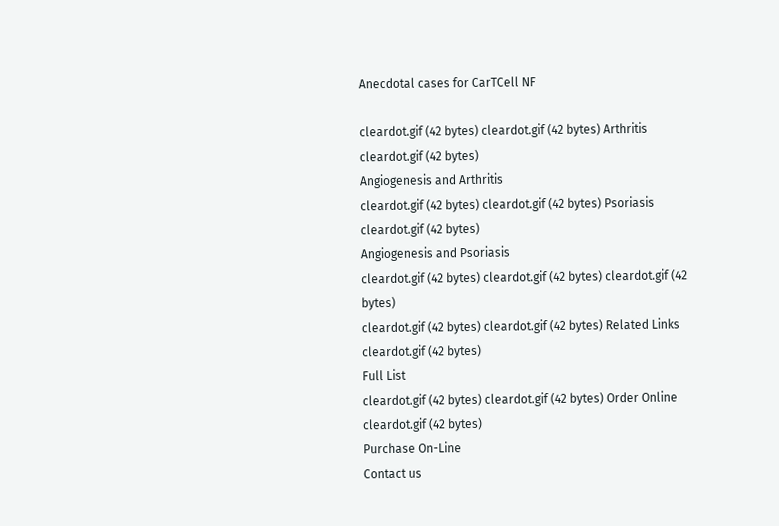Anecdotal cases for CarTCell NF

cleardot.gif (42 bytes) cleardot.gif (42 bytes) Arthritis cleardot.gif (42 bytes)
Angiogenesis and Arthritis
cleardot.gif (42 bytes) cleardot.gif (42 bytes) Psoriasis cleardot.gif (42 bytes)
Angiogenesis and Psoriasis
cleardot.gif (42 bytes) cleardot.gif (42 bytes) cleardot.gif (42 bytes)
cleardot.gif (42 bytes) cleardot.gif (42 bytes) Related Links cleardot.gif (42 bytes)
Full List
cleardot.gif (42 bytes) cleardot.gif (42 bytes) Order Online cleardot.gif (42 bytes)
Purchase On-Line
Contact us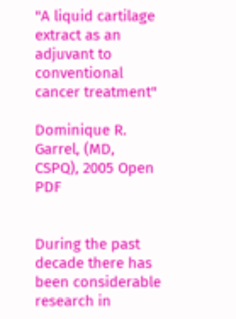"A liquid cartilage extract as an adjuvant to conventional cancer treatment"

Dominique R. Garrel, (MD, CSPQ), 2005 Open PDF


During the past decade there has been considerable research in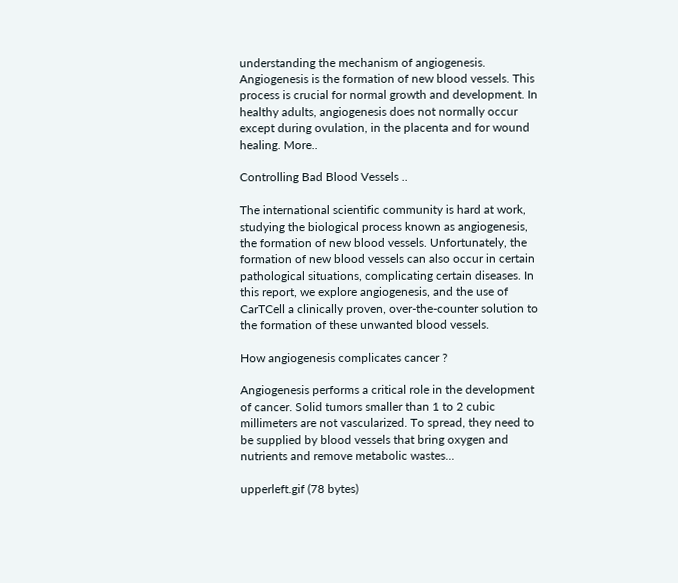understanding the mechanism of angiogenesis. Angiogenesis is the formation of new blood vessels. This process is crucial for normal growth and development. In healthy adults, angiogenesis does not normally occur except during ovulation, in the placenta and for wound healing. More..

Controlling Bad Blood Vessels ..

The international scientific community is hard at work, studying the biological process known as angiogenesis, the formation of new blood vessels. Unfortunately, the formation of new blood vessels can also occur in certain pathological situations, complicating certain diseases. In this report, we explore angiogenesis, and the use of CarTCell a clinically proven, over-the-counter solution to the formation of these unwanted blood vessels.

How angiogenesis complicates cancer ?

Angiogenesis performs a critical role in the development of cancer. Solid tumors smaller than 1 to 2 cubic millimeters are not vascularized. To spread, they need to be supplied by blood vessels that bring oxygen and nutrients and remove metabolic wastes...

upperleft.gif (78 bytes)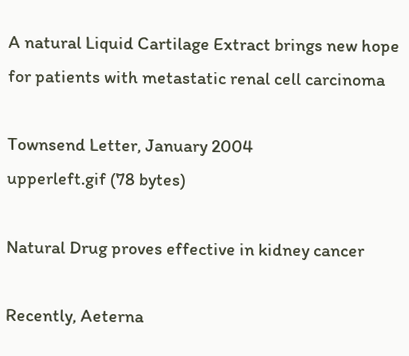A natural Liquid Cartilage Extract brings new hope for patients with metastatic renal cell carcinoma

Townsend Letter, January 2004
upperleft.gif (78 bytes)

Natural Drug proves effective in kidney cancer

Recently, Aeterna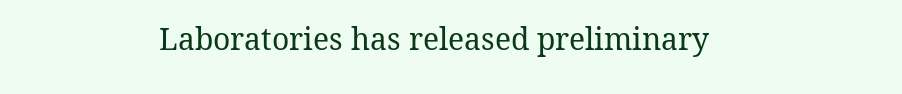Laboratories has released preliminary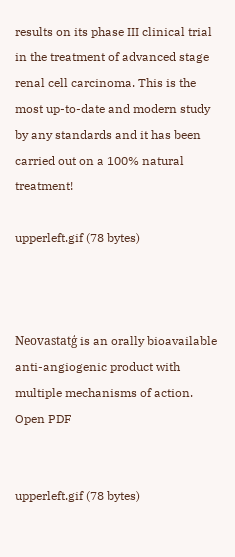results on its phase III clinical trial in the treatment of advanced stage renal cell carcinoma. This is the most up-to-date and modern study by any standards and it has been carried out on a 100% natural treatment!

upperleft.gif (78 bytes)



Neovastatģ is an orally bioavailable anti-angiogenic product with multiple mechanisms of action. Open PDF


upperleft.gif (78 bytes)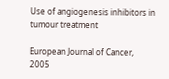Use of angiogenesis inhibitors in tumour treatment

European Journal of Cancer, 2005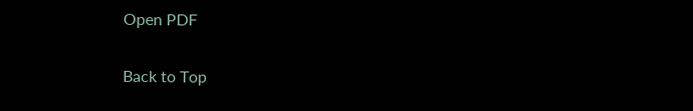Open PDF

Back to Top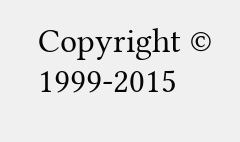Copyright © 1999-2015